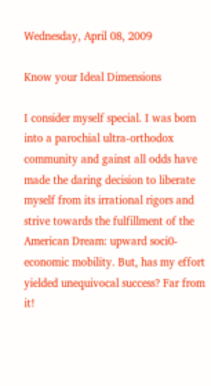Wednesday, April 08, 2009

Know your Ideal Dimensions

I consider myself special. I was born into a parochial ultra-orthodox community and gainst all odds have made the daring decision to liberate myself from its irrational rigors and strive towards the fulfillment of the American Dream: upward soci0-economic mobility. But, has my effort yielded unequivocal success? Far from it!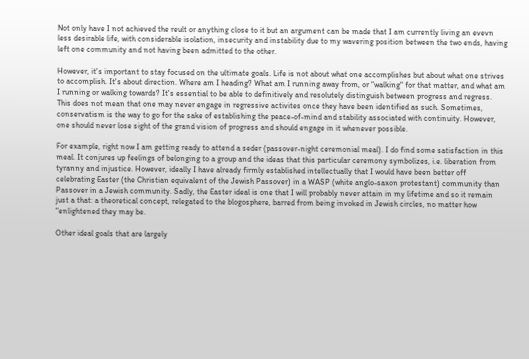Not only have I not achieved the reult or anything close to it but an argument can be made that I am currently living an evevn less desirable life, with considerable isolation, insecurity and instability due to my wavering position between the two ends, having left one community and not having been admitted to the other.

However, it's important to stay focused on the ultimate goals. Life is not about what one accomplishes but about what one strives to accomplish. It's about direction. Where am I heading? What am I running away from, or "walking" for that matter, and what am I running or walking towards? It's essential to be able to definitively and resolutely distinguish between progress and regress. This does not mean that one may never engage in regressive activites once they have been identified as such. Sometimes, conservatism is the way to go for the sake of establishing the peace-of-mind and stability associated with continuity. However, one should never lose sight of the grand vision of progress and should engage in it whenever possible.

For example, right now I am getting ready to attend a seder (passover-night ceremonial meal). I do find some satisfaction in this meal. It conjures up feelings of belonging to a group and the ideas that this particular ceremony symbolizes, i.e. liberation from tyranny and injustice. However, ideally I have already firmly established intellectually that I would have been better off celebrating Easter (the Christian equivalent of the Jewish Passover) in a WASP (white anglo-saxon protestant) community than Passover in a Jewish community. Sadly, the Easter ideal is one that I will probably never attain in my lifetime and so it remain just a that: a theoretical concept, relegated to the blogosphere, barred from being invoked in Jewish circles, no matter how "enlightened they may be.

Other ideal goals that are largely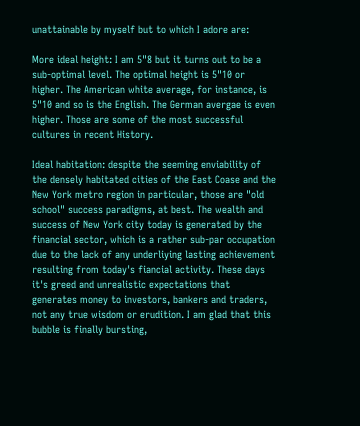unattainable by myself but to which I adore are:

More ideal height: I am 5"8 but it turns out to be a sub-optimal level. The optimal height is 5"10 or higher. The American white average, for instance, is 5"10 and so is the English. The German avergae is even higher. Those are some of the most successful cultures in recent History.

Ideal habitation: despite the seeming enviability of the densely habitated cities of the East Coase and the New York metro region in particular, those are "old school" success paradigms, at best. The wealth and success of New York city today is generated by the financial sector, which is a rather sub-par occupation due to the lack of any underliying lasting achievement resulting from today's fiancial activity. These days it's greed and unrealistic expectations that generates money to investors, bankers and traders, not any true wisdom or erudition. I am glad that this bubble is finally bursting,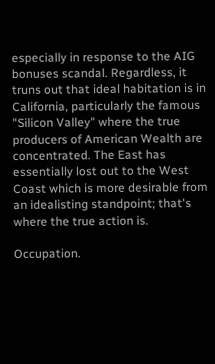especially in response to the AIG bonuses scandal. Regardless, it truns out that ideal habitation is in California, particularly the famous "Silicon Valley" where the true producers of American Wealth are concentrated. The East has essentially lost out to the West Coast which is more desirable from an idealisting standpoint; that's where the true action is.

Occupation.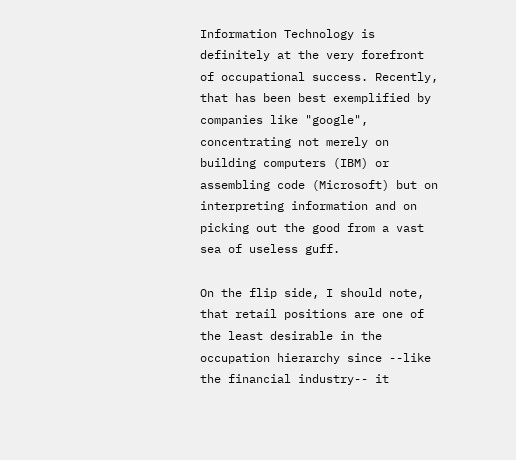Information Technology is definitely at the very forefront of occupational success. Recently, that has been best exemplified by companies like "google", concentrating not merely on building computers (IBM) or assembling code (Microsoft) but on interpreting information and on picking out the good from a vast sea of useless guff.

On the flip side, I should note, that retail positions are one of the least desirable in the occupation hierarchy since --like the financial industry-- it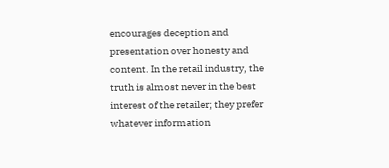encourages deception and presentation over honesty and content. In the retail industry, the truth is almost never in the best interest of the retailer; they prefer whatever information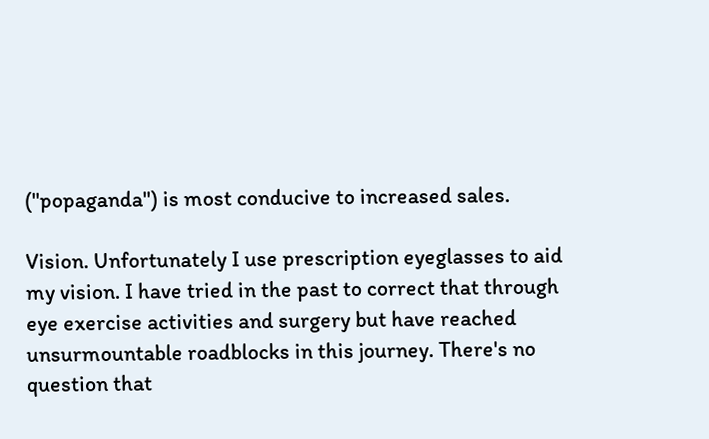("popaganda") is most conducive to increased sales.

Vision. Unfortunately I use prescription eyeglasses to aid my vision. I have tried in the past to correct that through eye exercise activities and surgery but have reached unsurmountable roadblocks in this journey. There's no question that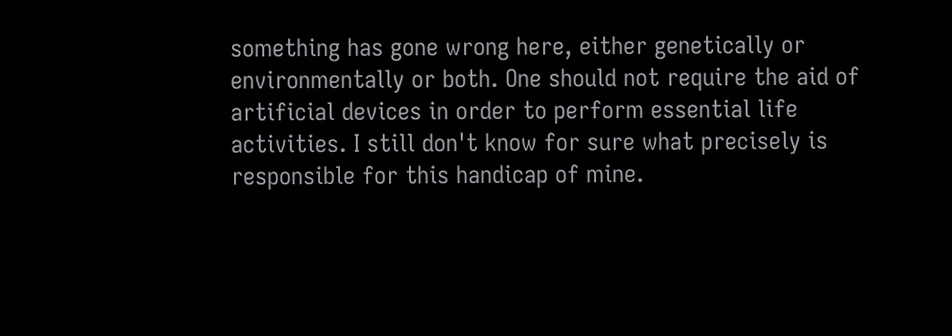something has gone wrong here, either genetically or environmentally or both. One should not require the aid of artificial devices in order to perform essential life activities. I still don't know for sure what precisely is responsible for this handicap of mine.